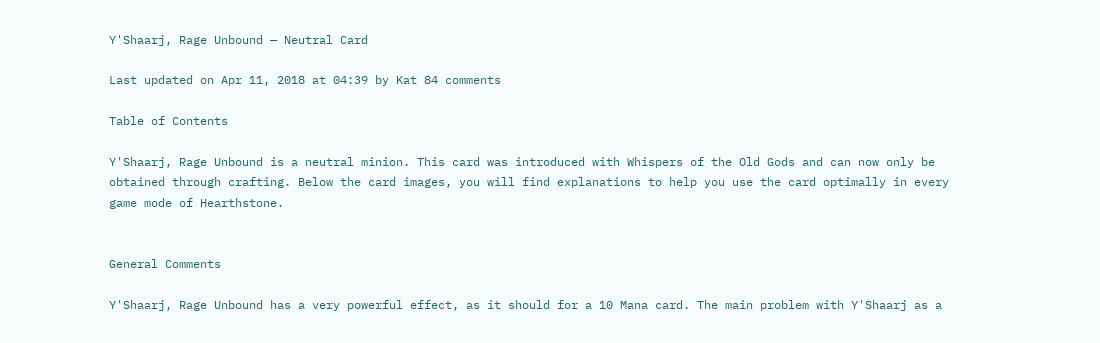Y'Shaarj, Rage Unbound — Neutral Card

Last updated on Apr 11, 2018 at 04:39 by Kat 84 comments

Table of Contents

Y'Shaarj, Rage Unbound is a neutral minion. This card was introduced with Whispers of the Old Gods and can now only be obtained through crafting. Below the card images, you will find explanations to help you use the card optimally in every game mode of Hearthstone.


General Comments

Y'Shaarj, Rage Unbound has a very powerful effect, as it should for a 10 Mana card. The main problem with Y'Shaarj as a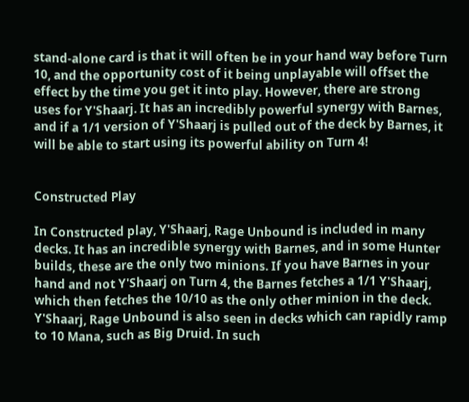stand-alone card is that it will often be in your hand way before Turn 10, and the opportunity cost of it being unplayable will offset the effect by the time you get it into play. However, there are strong uses for Y'Shaarj. It has an incredibly powerful synergy with Barnes, and if a 1/1 version of Y'Shaarj is pulled out of the deck by Barnes, it will be able to start using its powerful ability on Turn 4!


Constructed Play

In Constructed play, Y'Shaarj, Rage Unbound is included in many decks. It has an incredible synergy with Barnes, and in some Hunter builds, these are the only two minions. If you have Barnes in your hand and not Y'Shaarj on Turn 4, the Barnes fetches a 1/1 Y'Shaarj, which then fetches the 10/10 as the only other minion in the deck. Y'Shaarj, Rage Unbound is also seen in decks which can rapidly ramp to 10 Mana, such as Big Druid. In such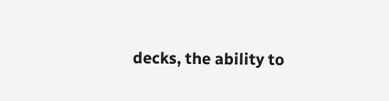decks, the ability to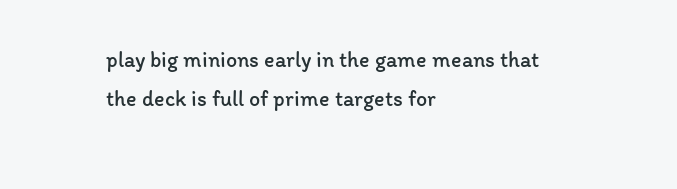play big minions early in the game means that the deck is full of prime targets for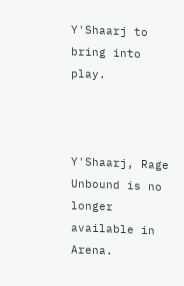Y'Shaarj to bring into play.



Y'Shaarj, Rage Unbound is no longer available in Arena.